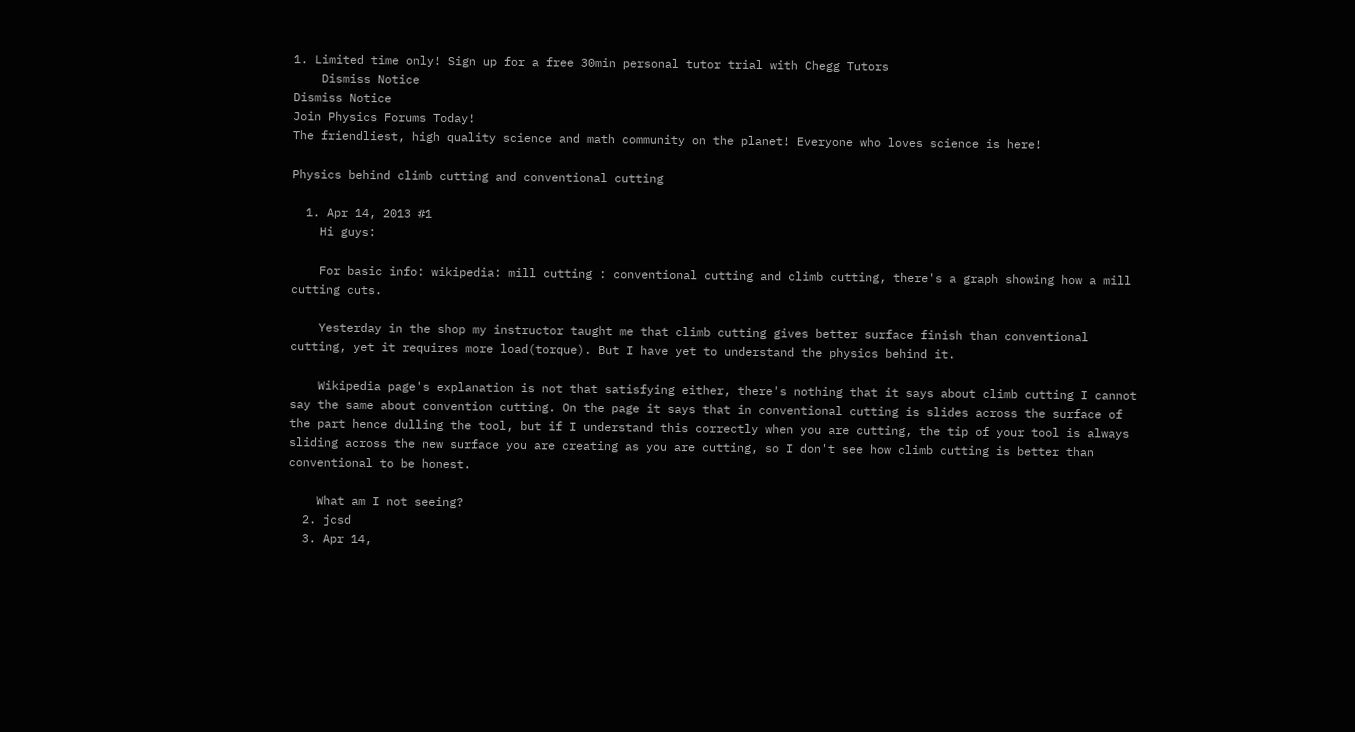1. Limited time only! Sign up for a free 30min personal tutor trial with Chegg Tutors
    Dismiss Notice
Dismiss Notice
Join Physics Forums Today!
The friendliest, high quality science and math community on the planet! Everyone who loves science is here!

Physics behind climb cutting and conventional cutting

  1. Apr 14, 2013 #1
    Hi guys:

    For basic info: wikipedia: mill cutting : conventional cutting and climb cutting, there's a graph showing how a mill cutting cuts.

    Yesterday in the shop my instructor taught me that climb cutting gives better surface finish than conventional cutting, yet it requires more load(torque). But I have yet to understand the physics behind it.

    Wikipedia page's explanation is not that satisfying either, there's nothing that it says about climb cutting I cannot say the same about convention cutting. On the page it says that in conventional cutting is slides across the surface of the part hence dulling the tool, but if I understand this correctly when you are cutting, the tip of your tool is always sliding across the new surface you are creating as you are cutting, so I don't see how climb cutting is better than conventional to be honest.

    What am I not seeing?
  2. jcsd
  3. Apr 14,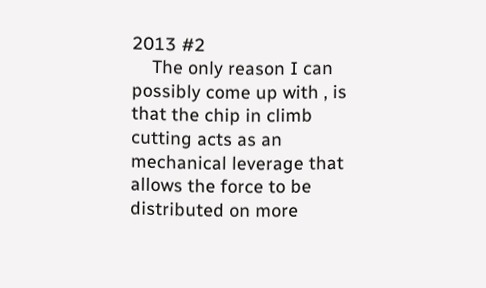2013 #2
    The only reason I can possibly come up with , is that the chip in climb cutting acts as an mechanical leverage that allows the force to be distributed on more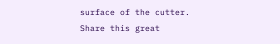surface of the cutter.
Share this great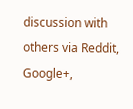discussion with others via Reddit, Google+,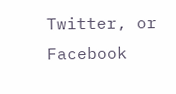Twitter, or Facebook